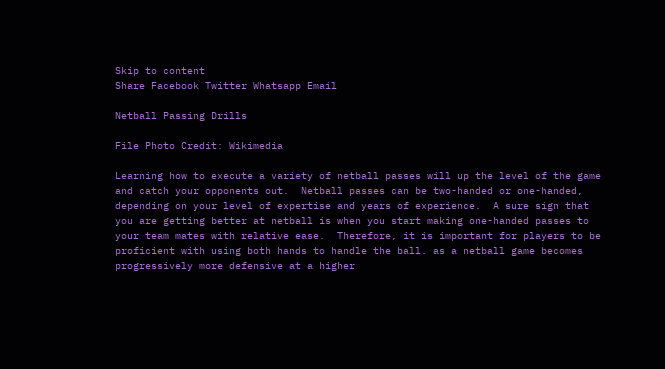Skip to content
Share Facebook Twitter Whatsapp Email

Netball Passing Drills

File Photo Credit: Wikimedia

Learning how to execute a variety of netball passes will up the level of the game and catch your opponents out.  Netball passes can be two-handed or one-handed, depending on your level of expertise and years of experience.  A sure sign that you are getting better at netball is when you start making one-handed passes to your team mates with relative ease.  Therefore, it is important for players to be proficient with using both hands to handle the ball. as a netball game becomes progressively more defensive at a higher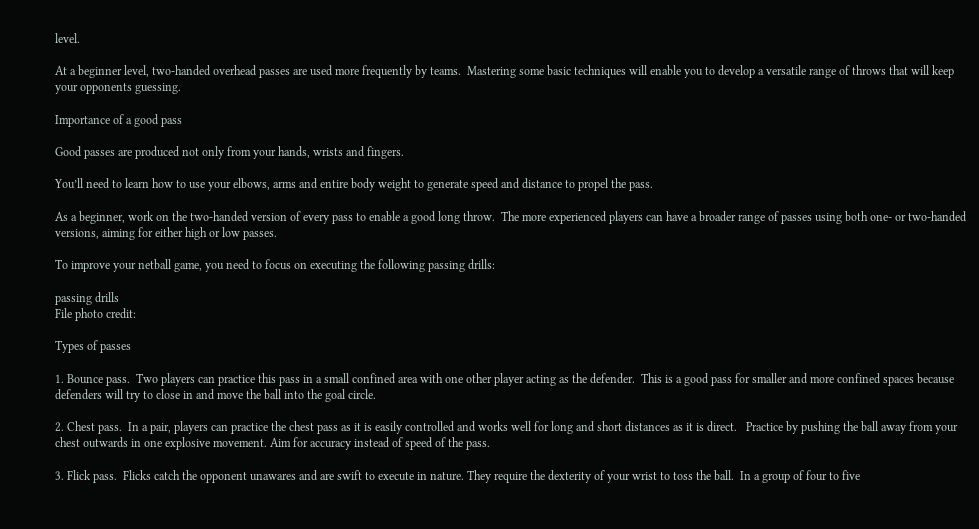level.

At a beginner level, two-handed overhead passes are used more frequently by teams.  Mastering some basic techniques will enable you to develop a versatile range of throws that will keep your opponents guessing.

Importance of a good pass

Good passes are produced not only from your hands, wrists and fingers.

You’ll need to learn how to use your elbows, arms and entire body weight to generate speed and distance to propel the pass.

As a beginner, work on the two-handed version of every pass to enable a good long throw.  The more experienced players can have a broader range of passes using both one- or two-handed versions, aiming for either high or low passes.

To improve your netball game, you need to focus on executing the following passing drills:

passing drills
File photo credit:

Types of passes

1. Bounce pass.  Two players can practice this pass in a small confined area with one other player acting as the defender.  This is a good pass for smaller and more confined spaces because defenders will try to close in and move the ball into the goal circle.

2. Chest pass.  In a pair, players can practice the chest pass as it is easily controlled and works well for long and short distances as it is direct.   Practice by pushing the ball away from your chest outwards in one explosive movement. Aim for accuracy instead of speed of the pass.

3. Flick pass.  Flicks catch the opponent unawares and are swift to execute in nature. They require the dexterity of your wrist to toss the ball.  In a group of four to five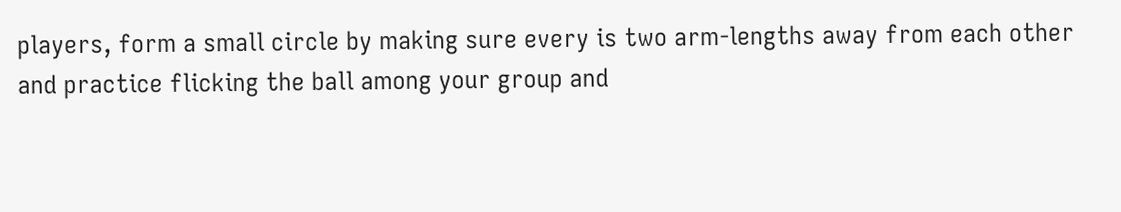players, form a small circle by making sure every is two arm-lengths away from each other and practice flicking the ball among your group and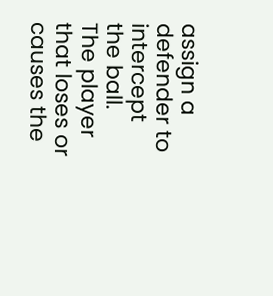assign a defender to intercept the ball.   The player that loses or causes the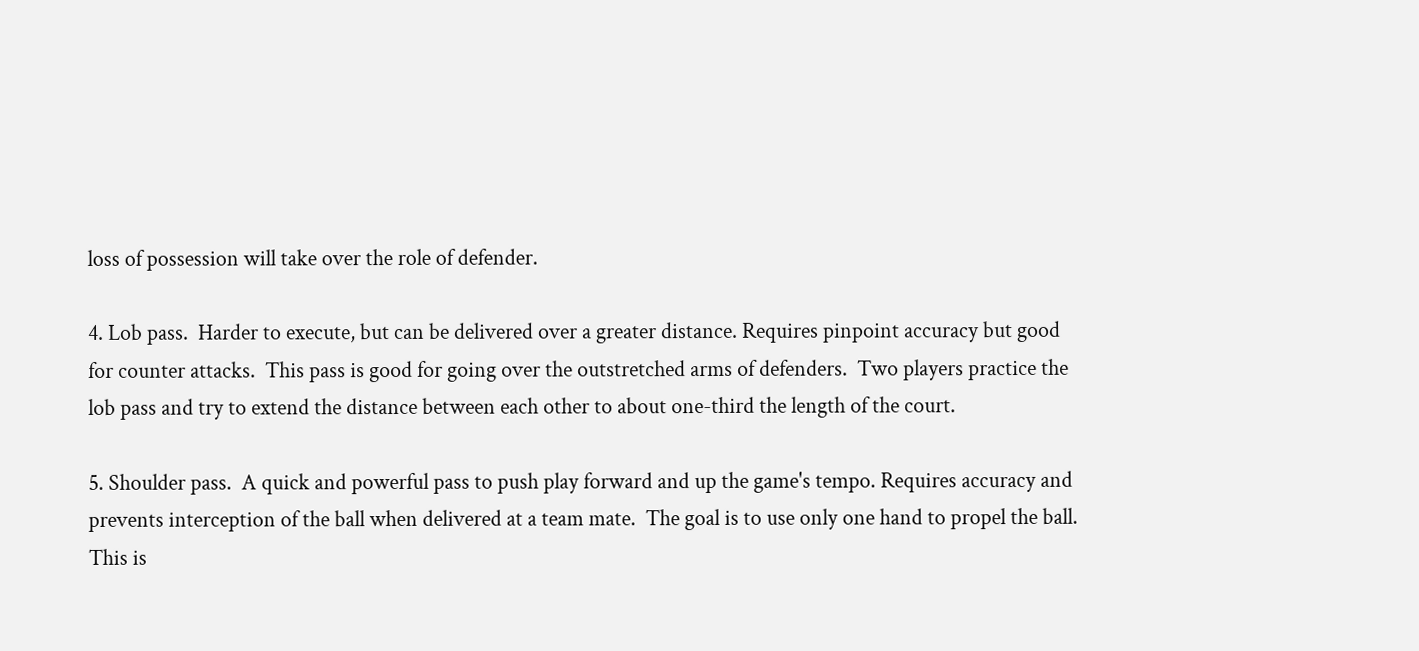loss of possession will take over the role of defender.

4. Lob pass.  Harder to execute, but can be delivered over a greater distance. Requires pinpoint accuracy but good for counter attacks.  This pass is good for going over the outstretched arms of defenders.  Two players practice the lob pass and try to extend the distance between each other to about one-third the length of the court.

5. Shoulder pass.  A quick and powerful pass to push play forward and up the game's tempo. Requires accuracy and prevents interception of the ball when delivered at a team mate.  The goal is to use only one hand to propel the ball. This is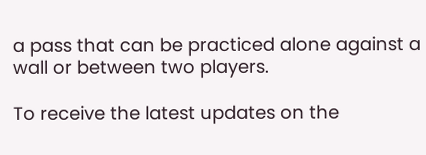a pass that can be practiced alone against a wall or between two players.

To receive the latest updates on the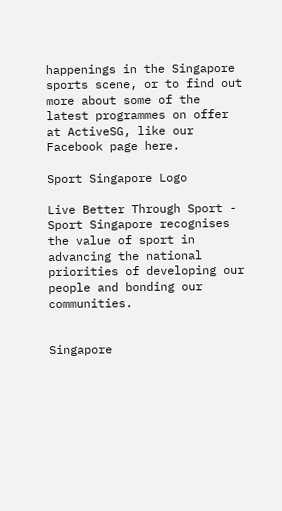happenings in the Singapore sports scene, or to find out more about some of the latest programmes on offer at ActiveSG, like our Facebook page here.

Sport Singapore Logo

Live Better Through Sport - Sport Singapore recognises the value of sport in advancing the national priorities of developing our people and bonding our communities.


Singapore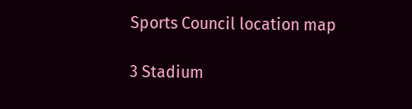Sports Council location map

3 Stadium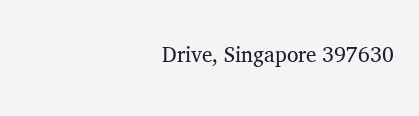Drive, Singapore 397630